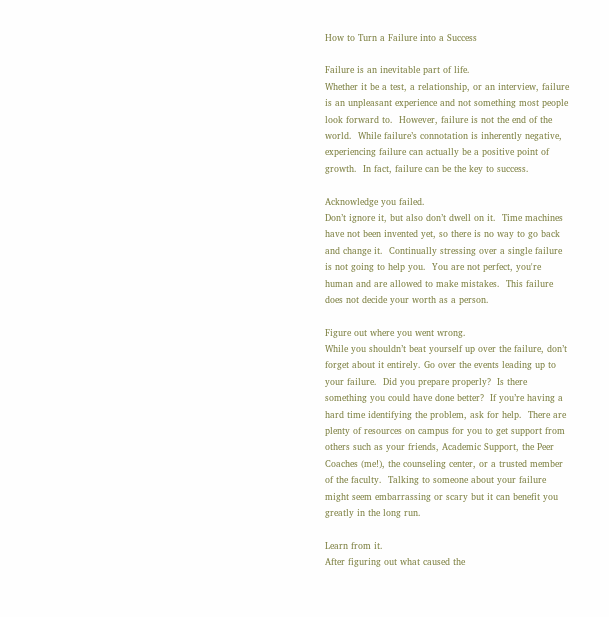How to Turn a Failure into a Success

Failure is an inevitable part of life.
Whether it be a test, a relationship, or an interview, failure is an unpleasant experience and not something most people look forward to.  However, failure is not the end of the world.  While failure’s connotation is inherently negative, experiencing failure can actually be a positive point of growth.  In fact, failure can be the key to success.

Acknowledge you failed.
Don’t ignore it, but also don’t dwell on it.  Time machines have not been invented yet, so there is no way to go back and change it.  Continually stressing over a single failure is not going to help you.  You are not perfect, you're human and are allowed to make mistakes.  This failure does not decide your worth as a person.

Figure out where you went wrong.
While you shouldn’t beat yourself up over the failure, don’t forget about it entirely. Go over the events leading up to your failure.  Did you prepare properly?  Is there something you could have done better?  If you’re having a hard time identifying the problem, ask for help.  There are plenty of resources on campus for you to get support from others such as your friends, Academic Support, the Peer Coaches (me!), the counseling center, or a trusted member of the faculty.  Talking to someone about your failure might seem embarrassing or scary but it can benefit you greatly in the long run.

Learn from it.
After figuring out what caused the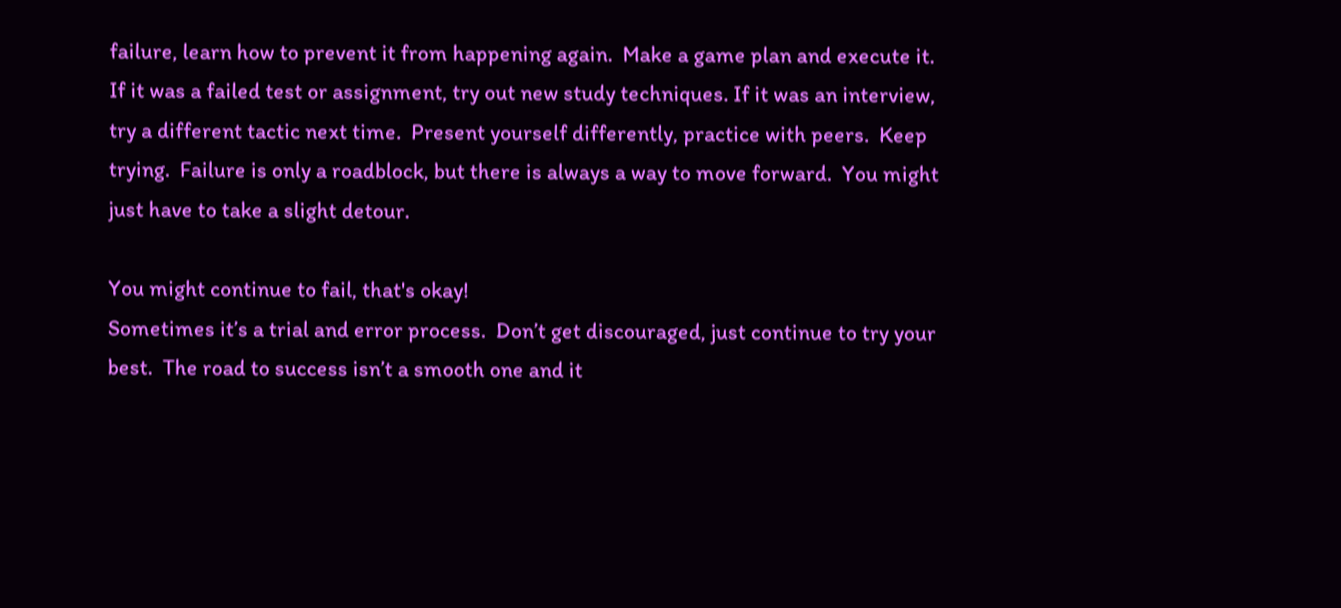failure, learn how to prevent it from happening again.  Make a game plan and execute it.  If it was a failed test or assignment, try out new study techniques. If it was an interview, try a different tactic next time.  Present yourself differently, practice with peers.  Keep trying.  Failure is only a roadblock, but there is always a way to move forward.  You might just have to take a slight detour.

You might continue to fail, that's okay!
Sometimes it’s a trial and error process.  Don’t get discouraged, just continue to try your best.  The road to success isn’t a smooth one and it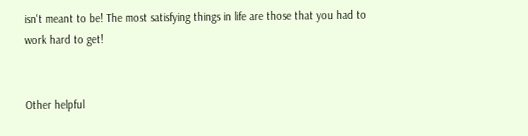isn't meant to be! The most satisfying things in life are those that you had to work hard to get!


Other helpful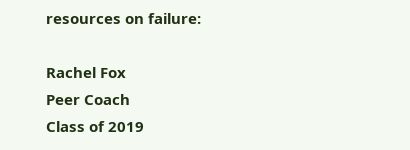resources on failure:

Rachel Fox
Peer Coach
Class of 2019